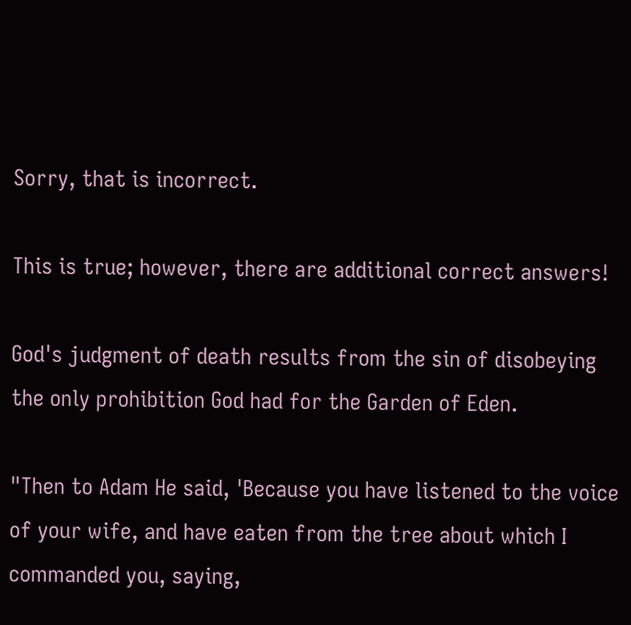Sorry, that is incorrect.

This is true; however, there are additional correct answers!

God's judgment of death results from the sin of disobeying the only prohibition God had for the Garden of Eden.

"Then to Adam He said, 'Because you have listened to the voice of your wife, and have eaten from the tree about which I commanded you, saying,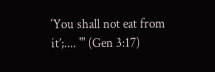‘You shall not eat from it’;.... '" (Gen 3:17)